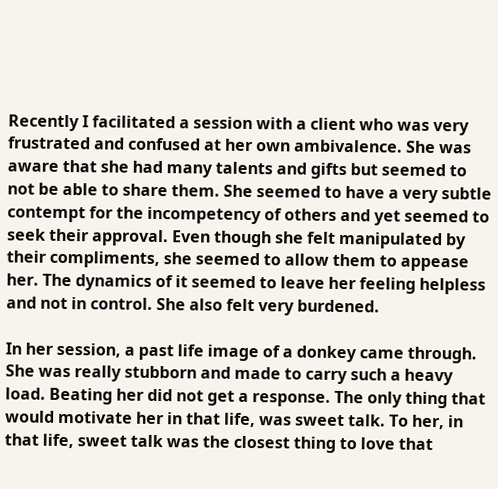Recently I facilitated a session with a client who was very frustrated and confused at her own ambivalence. She was aware that she had many talents and gifts but seemed to not be able to share them. She seemed to have a very subtle contempt for the incompetency of others and yet seemed to seek their approval. Even though she felt manipulated by their compliments, she seemed to allow them to appease her. The dynamics of it seemed to leave her feeling helpless and not in control. She also felt very burdened.

In her session, a past life image of a donkey came through. She was really stubborn and made to carry such a heavy load. Beating her did not get a response. The only thing that would motivate her in that life, was sweet talk. To her, in that life, sweet talk was the closest thing to love that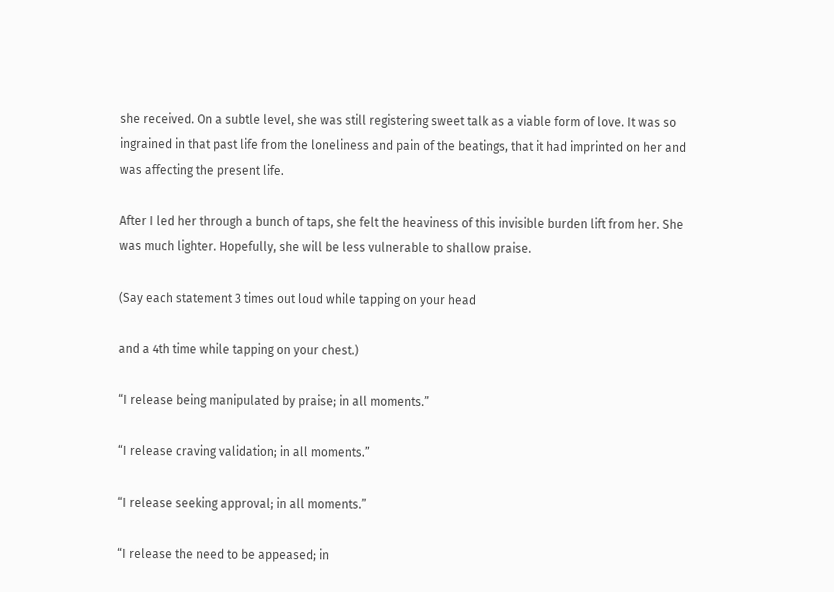she received. On a subtle level, she was still registering sweet talk as a viable form of love. It was so ingrained in that past life from the loneliness and pain of the beatings, that it had imprinted on her and was affecting the present life.

After I led her through a bunch of taps, she felt the heaviness of this invisible burden lift from her. She was much lighter. Hopefully, she will be less vulnerable to shallow praise.

(Say each statement 3 times out loud while tapping on your head

and a 4th time while tapping on your chest.)

“I release being manipulated by praise; in all moments.”

“I release craving validation; in all moments.”

“I release seeking approval; in all moments.”

“I release the need to be appeased; in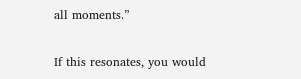all moments.”

If this resonates, you would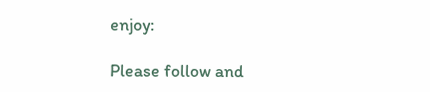enjoy:

Please follow and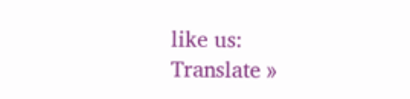like us:
Translate »